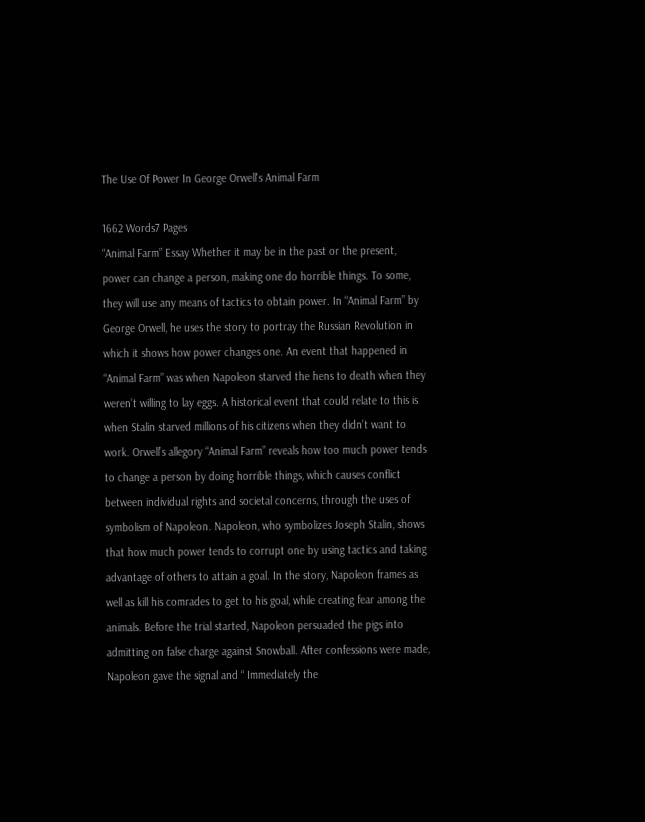The Use Of Power In George Orwell's Animal Farm

1662 Words7 Pages
“Animal Farm” Essay Whether it may be in the past or the present, power can change a person, making one do horrible things. To some, they will use any means of tactics to obtain power. In “Animal Farm” by George Orwell, he uses the story to portray the Russian Revolution in which it shows how power changes one. An event that happened in “Animal Farm” was when Napoleon starved the hens to death when they weren’t willing to lay eggs. A historical event that could relate to this is when Stalin starved millions of his citizens when they didn’t want to work. Orwell’s allegory “Animal Farm” reveals how too much power tends to change a person by doing horrible things, which causes conflict between individual rights and societal concerns, through the uses of symbolism of Napoleon. Napoleon, who symbolizes Joseph Stalin, shows that how much power tends to corrupt one by using tactics and taking advantage of others to attain a goal. In the story, Napoleon frames as well as kill his comrades to get to his goal, while creating fear among the animals. Before the trial started, Napoleon persuaded the pigs into admitting on false charge against Snowball. After confessions were made, Napoleon gave the signal and “ Immediately the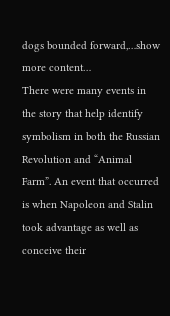dogs bounded forward,…show more content…
There were many events in the story that help identify symbolism in both the Russian Revolution and “Animal Farm”. An event that occurred is when Napoleon and Stalin took advantage as well as conceive their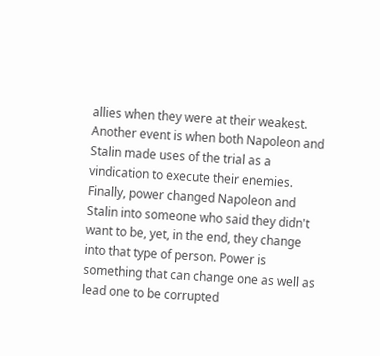allies when they were at their weakest. Another event is when both Napoleon and Stalin made uses of the trial as a vindication to execute their enemies. Finally, power changed Napoleon and Stalin into someone who said they didn't want to be, yet, in the end, they change into that type of person. Power is something that can change one as well as lead one to be corrupted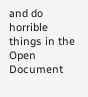and do horrible things in the
Open Document